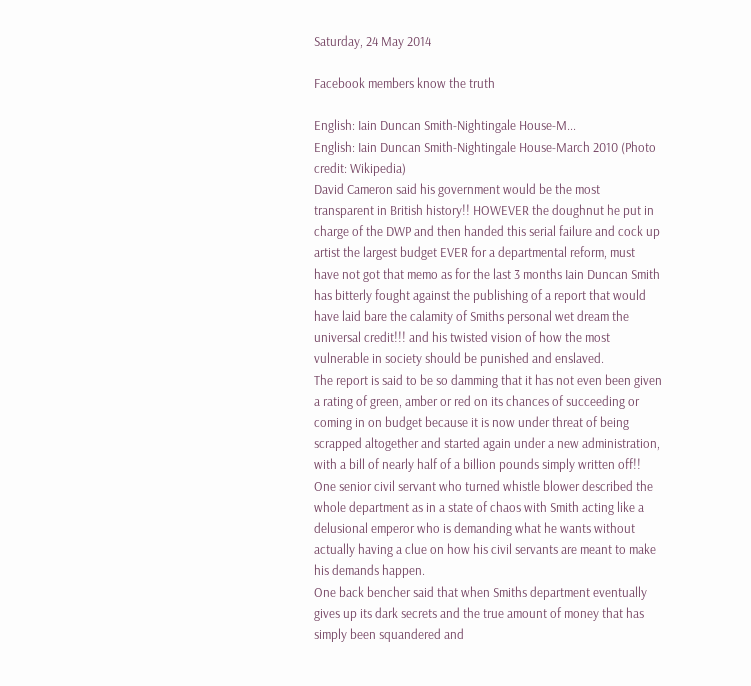Saturday, 24 May 2014

Facebook members know the truth

English: Iain Duncan Smith-Nightingale House-M...
English: Iain Duncan Smith-Nightingale House-March 2010 (Photo credit: Wikipedia)
David Cameron said his government would be the most transparent in British history!! HOWEVER the doughnut he put in charge of the DWP and then handed this serial failure and cock up artist the largest budget EVER for a departmental reform, must have not got that memo as for the last 3 months Iain Duncan Smith has bitterly fought against the publishing of a report that would have laid bare the calamity of Smiths personal wet dream the universal credit!!! and his twisted vision of how the most vulnerable in society should be punished and enslaved.
The report is said to be so damming that it has not even been given a rating of green, amber or red on its chances of succeeding or coming in on budget because it is now under threat of being scrapped altogether and started again under a new administration, with a bill of nearly half of a billion pounds simply written off!!
One senior civil servant who turned whistle blower described the whole department as in a state of chaos with Smith acting like a delusional emperor who is demanding what he wants without actually having a clue on how his civil servants are meant to make his demands happen.
One back bencher said that when Smiths department eventually gives up its dark secrets and the true amount of money that has simply been squandered and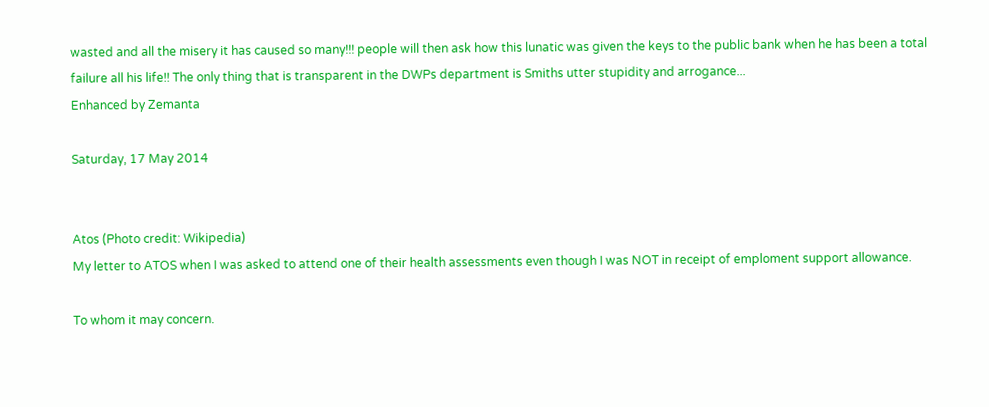wasted and all the misery it has caused so many!!! people will then ask how this lunatic was given the keys to the public bank when he has been a total failure all his life!! The only thing that is transparent in the DWPs department is Smiths utter stupidity and arrogance...
Enhanced by Zemanta

Saturday, 17 May 2014


Atos (Photo credit: Wikipedia)
My letter to ATOS when I was asked to attend one of their health assessments even though I was NOT in receipt of emploment support allowance.

To whom it may concern.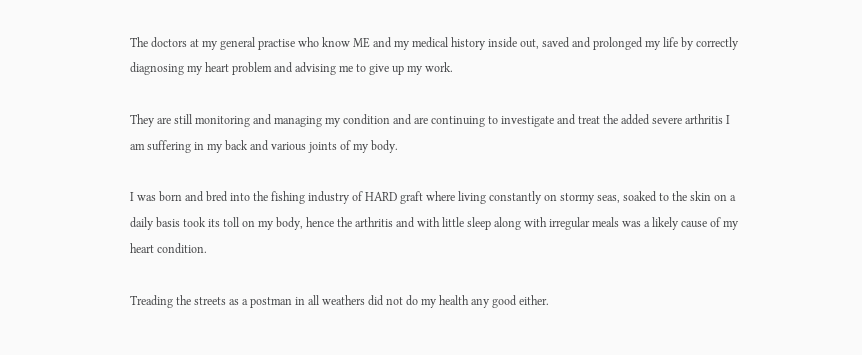The doctors at my general practise who know ME and my medical history inside out, saved and prolonged my life by correctly diagnosing my heart problem and advising me to give up my work.

They are still monitoring and managing my condition and are continuing to investigate and treat the added severe arthritis I am suffering in my back and various joints of my body.

I was born and bred into the fishing industry of HARD graft where living constantly on stormy seas, soaked to the skin on a daily basis took its toll on my body, hence the arthritis and with little sleep along with irregular meals was a likely cause of my heart condition.

Treading the streets as a postman in all weathers did not do my health any good either.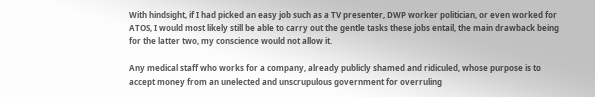With hindsight, if I had picked an easy job such as a TV presenter, DWP worker politician, or even worked for ATOS, I would most likely still be able to carry out the gentle tasks these jobs entail, the main drawback being for the latter two, my conscience would not allow it.

Any medical staff who works for a company, already publicly shamed and ridiculed, whose purpose is to accept money from an unelected and unscrupulous government for overruling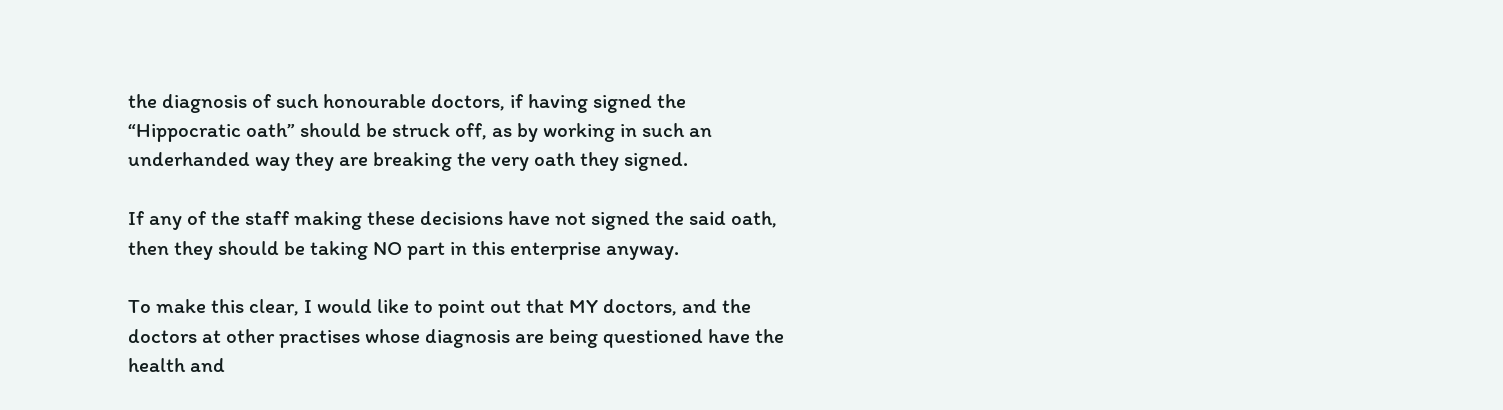the diagnosis of such honourable doctors, if having signed the “Hippocratic oath” should be struck off, as by working in such an underhanded way they are breaking the very oath they signed.

If any of the staff making these decisions have not signed the said oath, then they should be taking NO part in this enterprise anyway.

To make this clear, I would like to point out that MY doctors, and the doctors at other practises whose diagnosis are being questioned have the health and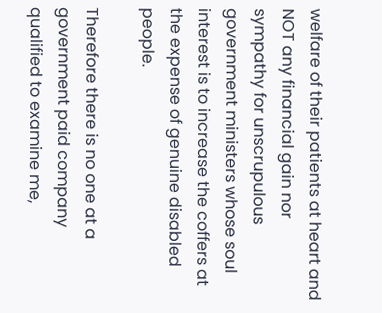welfare of their patients at heart and NOT any financial gain nor sympathy for unscrupulous  government ministers whose soul interest is to increase the coffers at the expense of genuine disabled people.

Therefore there is no one at a government paid company qualified to examine me,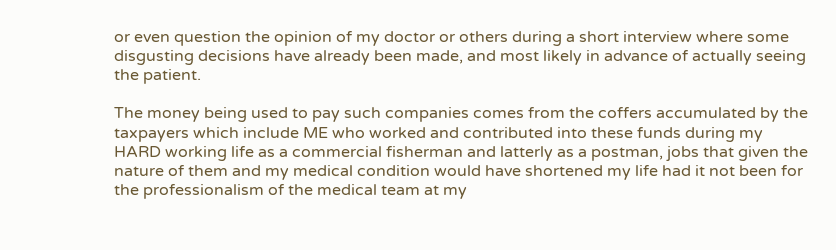or even question the opinion of my doctor or others during a short interview where some disgusting decisions have already been made, and most likely in advance of actually seeing the patient.

The money being used to pay such companies comes from the coffers accumulated by the taxpayers which include ME who worked and contributed into these funds during my HARD working life as a commercial fisherman and latterly as a postman, jobs that given the nature of them and my medical condition would have shortened my life had it not been for the professionalism of the medical team at my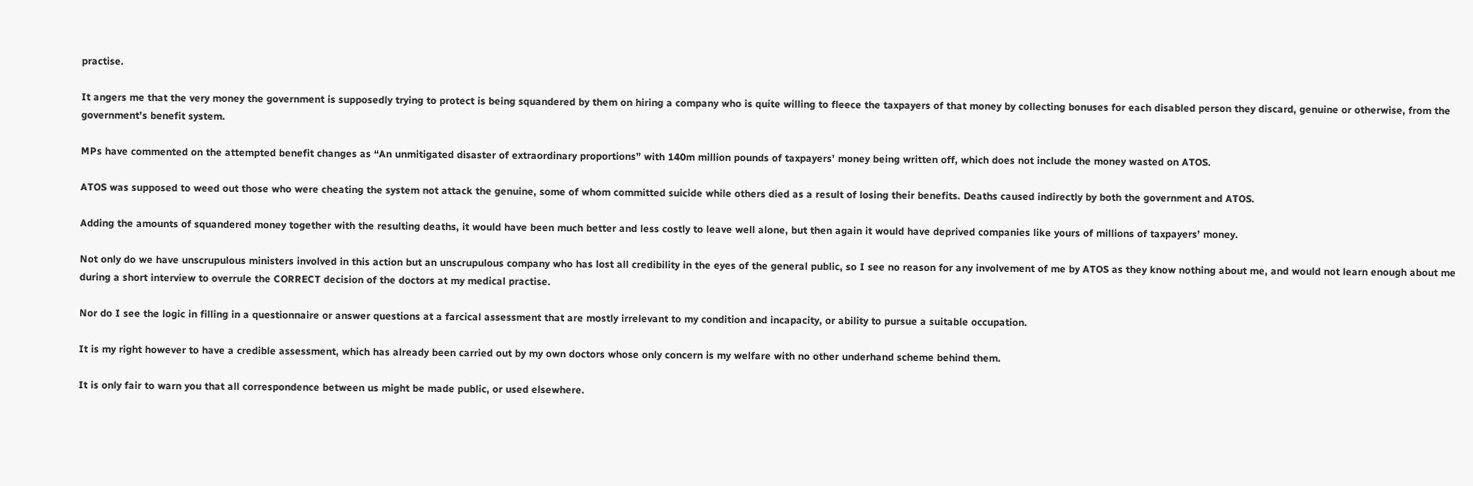practise.

It angers me that the very money the government is supposedly trying to protect is being squandered by them on hiring a company who is quite willing to fleece the taxpayers of that money by collecting bonuses for each disabled person they discard, genuine or otherwise, from the government’s benefit system.

MPs have commented on the attempted benefit changes as “An unmitigated disaster of extraordinary proportions” with 140m million pounds of taxpayers’ money being written off, which does not include the money wasted on ATOS.

ATOS was supposed to weed out those who were cheating the system not attack the genuine, some of whom committed suicide while others died as a result of losing their benefits. Deaths caused indirectly by both the government and ATOS.

Adding the amounts of squandered money together with the resulting deaths, it would have been much better and less costly to leave well alone, but then again it would have deprived companies like yours of millions of taxpayers’ money.

Not only do we have unscrupulous ministers involved in this action but an unscrupulous company who has lost all credibility in the eyes of the general public, so I see no reason for any involvement of me by ATOS as they know nothing about me, and would not learn enough about me during a short interview to overrule the CORRECT decision of the doctors at my medical practise.

Nor do I see the logic in filling in a questionnaire or answer questions at a farcical assessment that are mostly irrelevant to my condition and incapacity, or ability to pursue a suitable occupation.

It is my right however to have a credible assessment, which has already been carried out by my own doctors whose only concern is my welfare with no other underhand scheme behind them.

It is only fair to warn you that all correspondence between us might be made public, or used elsewhere.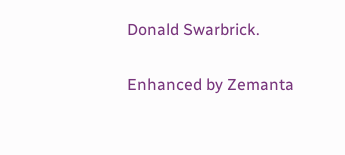Donald Swarbrick.

Enhanced by Zemanta